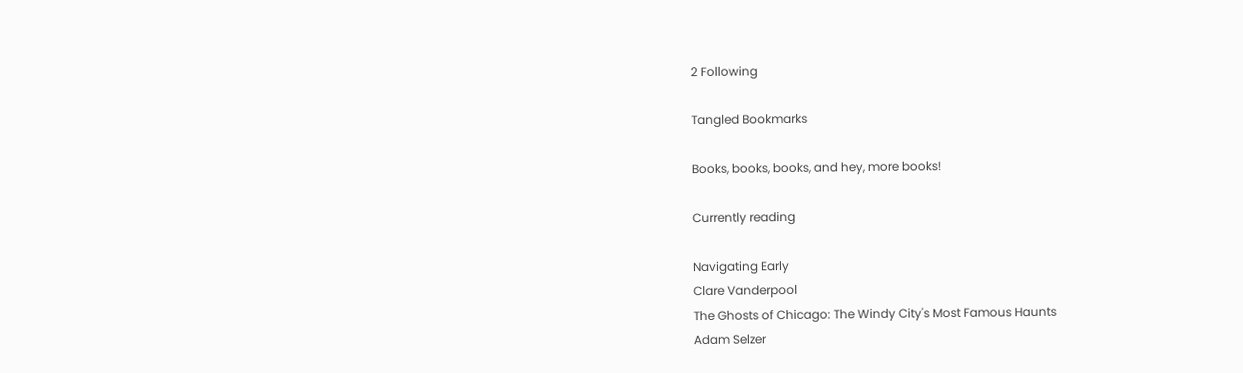2 Following

Tangled Bookmarks

Books, books, books, and hey, more books!

Currently reading

Navigating Early
Clare Vanderpool
The Ghosts of Chicago: The Windy City's Most Famous Haunts
Adam Selzer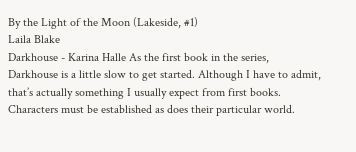By the Light of the Moon (Lakeside, #1)
Laila Blake
Darkhouse - Karina Halle As the first book in the series, Darkhouse is a little slow to get started. Although I have to admit, that’s actually something I usually expect from first books. Characters must be established as does their particular world.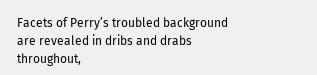Facets of Perry’s troubled background are revealed in dribs and drabs throughout,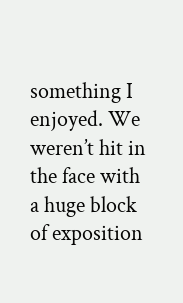something I enjoyed. We weren’t hit in the face with a huge block of exposition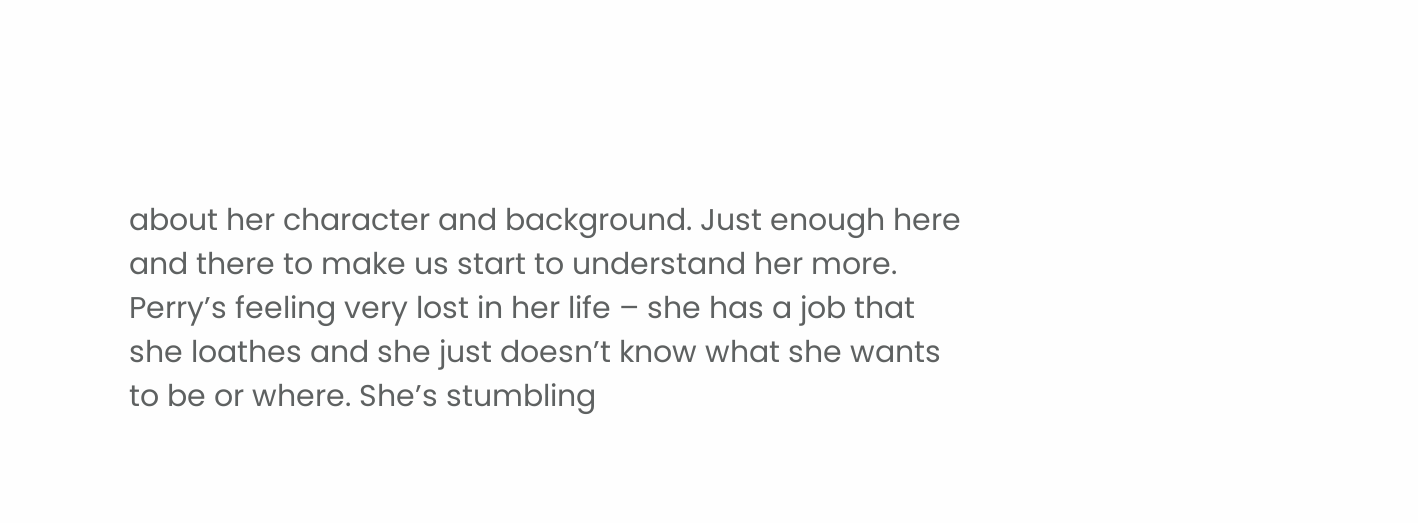about her character and background. Just enough here and there to make us start to understand her more. Perry’s feeling very lost in her life – she has a job that she loathes and she just doesn’t know what she wants to be or where. She’s stumbling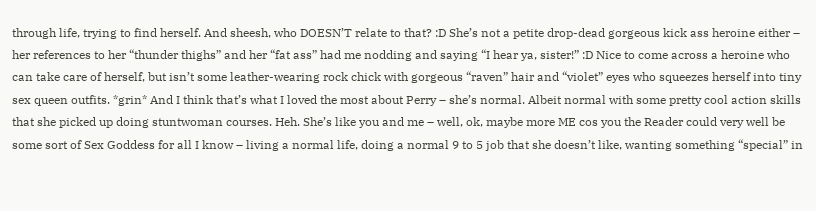through life, trying to find herself. And sheesh, who DOESN’T relate to that? :D She’s not a petite drop-dead gorgeous kick ass heroine either – her references to her “thunder thighs” and her “fat ass” had me nodding and saying “I hear ya, sister!” :D Nice to come across a heroine who can take care of herself, but isn’t some leather-wearing rock chick with gorgeous “raven” hair and “violet” eyes who squeezes herself into tiny sex queen outfits. *grin* And I think that’s what I loved the most about Perry – she’s normal. Albeit normal with some pretty cool action skills that she picked up doing stuntwoman courses. Heh. She’s like you and me – well, ok, maybe more ME cos you the Reader could very well be some sort of Sex Goddess for all I know – living a normal life, doing a normal 9 to 5 job that she doesn’t like, wanting something “special” in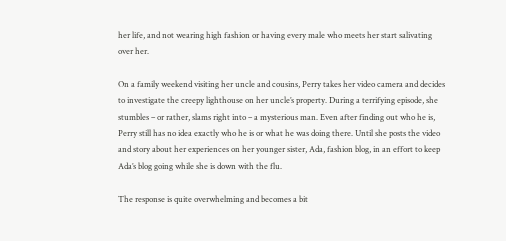her life, and not wearing high fashion or having every male who meets her start salivating over her.

On a family weekend visiting her uncle and cousins, Perry takes her video camera and decides to investigate the creepy lighthouse on her uncle’s property. During a terrifying episode, she stumbles – or rather, slams right into – a mysterious man. Even after finding out who he is, Perry still has no idea exactly who he is or what he was doing there. Until she posts the video and story about her experiences on her younger sister, Ada, fashion blog, in an effort to keep Ada’s blog going while she is down with the flu.

The response is quite overwhelming and becomes a bit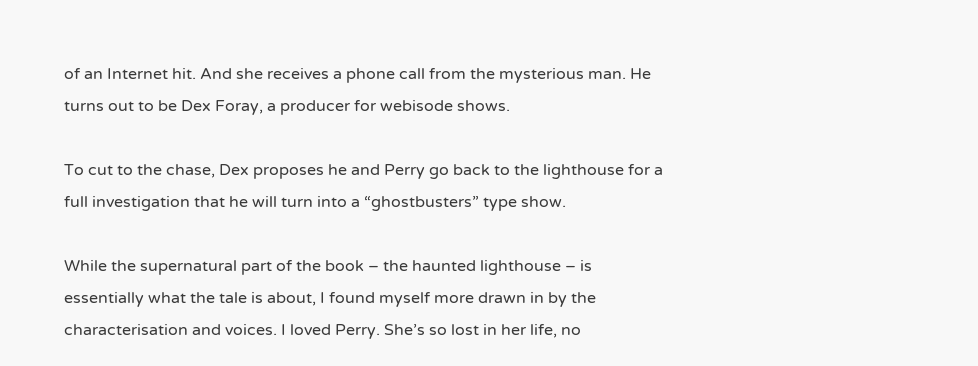of an Internet hit. And she receives a phone call from the mysterious man. He turns out to be Dex Foray, a producer for webisode shows.

To cut to the chase, Dex proposes he and Perry go back to the lighthouse for a full investigation that he will turn into a “ghostbusters” type show.

While the supernatural part of the book – the haunted lighthouse – is essentially what the tale is about, I found myself more drawn in by the characterisation and voices. I loved Perry. She’s so lost in her life, no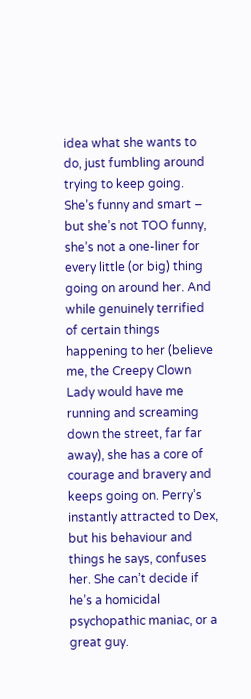idea what she wants to do, just fumbling around trying to keep going. She’s funny and smart – but she’s not TOO funny, she’s not a one-liner for every little (or big) thing going on around her. And while genuinely terrified of certain things happening to her (believe me, the Creepy Clown Lady would have me running and screaming down the street, far far away), she has a core of courage and bravery and keeps going on. Perry’s instantly attracted to Dex, but his behaviour and things he says, confuses her. She can’t decide if he’s a homicidal psychopathic maniac, or a great guy.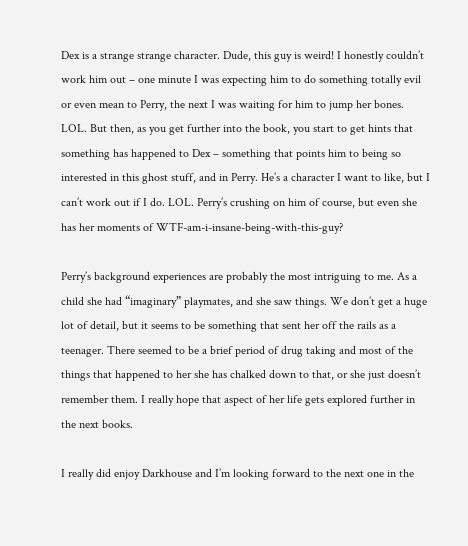Dex is a strange strange character. Dude, this guy is weird! I honestly couldn’t work him out – one minute I was expecting him to do something totally evil or even mean to Perry, the next I was waiting for him to jump her bones. LOL. But then, as you get further into the book, you start to get hints that something has happened to Dex – something that points him to being so interested in this ghost stuff, and in Perry. He’s a character I want to like, but I can’t work out if I do. LOL. Perry’s crushing on him of course, but even she has her moments of WTF-am-i-insane-being-with-this-guy?

Perry’s background experiences are probably the most intriguing to me. As a child she had “imaginary” playmates, and she saw things. We don’t get a huge lot of detail, but it seems to be something that sent her off the rails as a teenager. There seemed to be a brief period of drug taking and most of the things that happened to her she has chalked down to that, or she just doesn’t remember them. I really hope that aspect of her life gets explored further in the next books.

I really did enjoy Darkhouse and I’m looking forward to the next one in the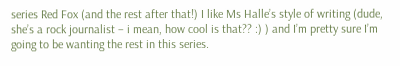series Red Fox (and the rest after that!) I like Ms Halle’s style of writing (dude, she’s a rock journalist – i mean, how cool is that?? :) ) and I’m pretty sure I’m going to be wanting the rest in this series.